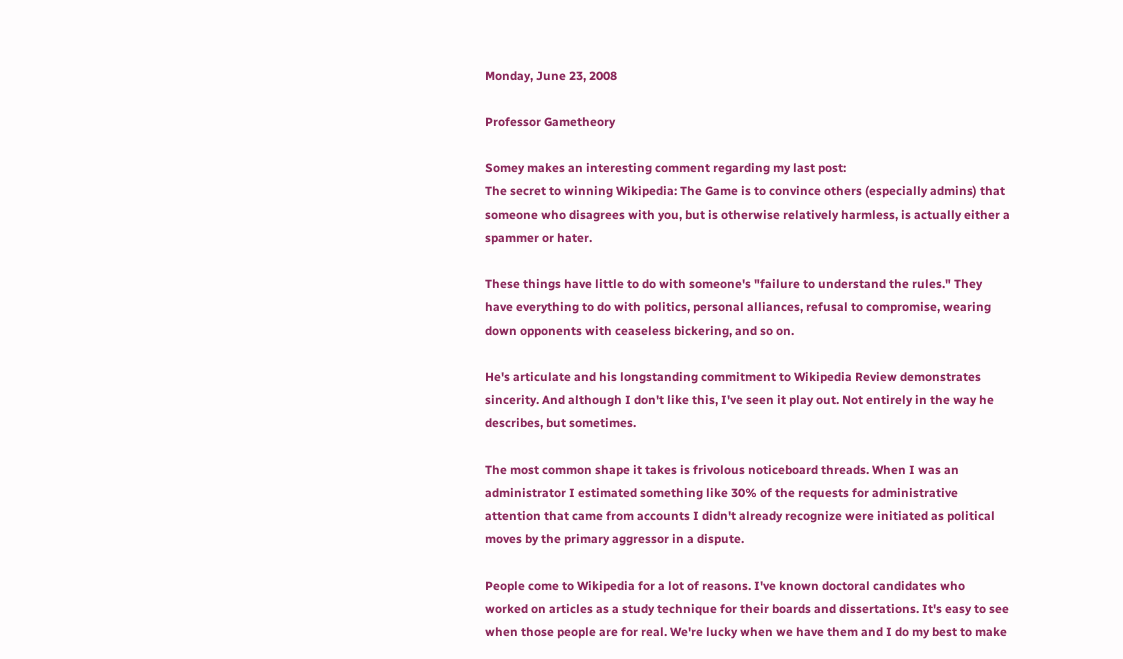Monday, June 23, 2008

Professor Gametheory

Somey makes an interesting comment regarding my last post:
The secret to winning Wikipedia: The Game is to convince others (especially admins) that someone who disagrees with you, but is otherwise relatively harmless, is actually either a spammer or hater.

These things have little to do with someone's "failure to understand the rules." They have everything to do with politics, personal alliances, refusal to compromise, wearing down opponents with ceaseless bickering, and so on.

He's articulate and his longstanding commitment to Wikipedia Review demonstrates sincerity. And although I don't like this, I've seen it play out. Not entirely in the way he describes, but sometimes.

The most common shape it takes is frivolous noticeboard threads. When I was an administrator I estimated something like 30% of the requests for administrative attention that came from accounts I didn't already recognize were initiated as political moves by the primary aggressor in a dispute.

People come to Wikipedia for a lot of reasons. I've known doctoral candidates who worked on articles as a study technique for their boards and dissertations. It's easy to see when those people are for real. We're lucky when we have them and I do my best to make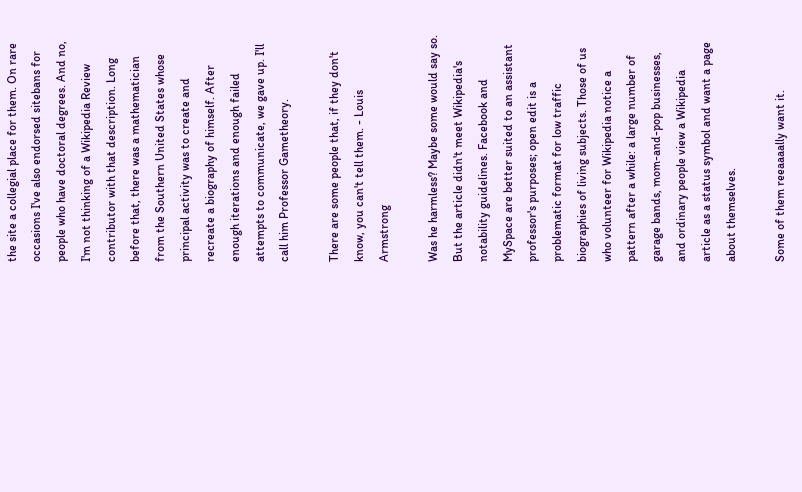the site a collegial place for them. On rare occasions I've also endorsed sitebans for people who have doctoral degrees. And no, I'm not thinking of a Wikipedia Review contributor with that description. Long before that, there was a mathematician from the Southern United States whose principal activity was to create and recreate a biography of himself. After enough iterations and enough failed attempts to communicate, we gave up. I'll call him Professor Gametheory.

There are some people that, if they don't know, you can't tell them. - Louis Armstrong

Was he harmless? Maybe some would say so. But the article didn't meet Wikipedia's notability guidelines. Facebook and MySpace are better suited to an assistant professor's purposes; open edit is a problematic format for low traffic biographies of living subjects. Those of us who volunteer for Wikipedia notice a pattern after a while: a large number of garage bands, mom-and-pop businesses, and ordinary people view a Wikipedia article as a status symbol and want a page about themselves.

Some of them reeaaaally want it.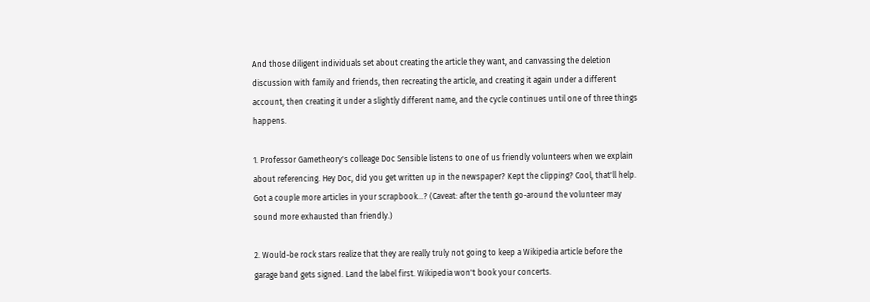And those diligent individuals set about creating the article they want, and canvassing the deletion discussion with family and friends, then recreating the article, and creating it again under a different account, then creating it under a slightly different name, and the cycle continues until one of three things happens.

1. Professor Gametheory's colleage Doc Sensible listens to one of us friendly volunteers when we explain about referencing. Hey Doc, did you get written up in the newspaper? Kept the clipping? Cool, that'll help. Got a couple more articles in your scrapbook...? (Caveat: after the tenth go-around the volunteer may sound more exhausted than friendly.)

2. Would-be rock stars realize that they are really truly not going to keep a Wikipedia article before the garage band gets signed. Land the label first. Wikipedia won't book your concerts.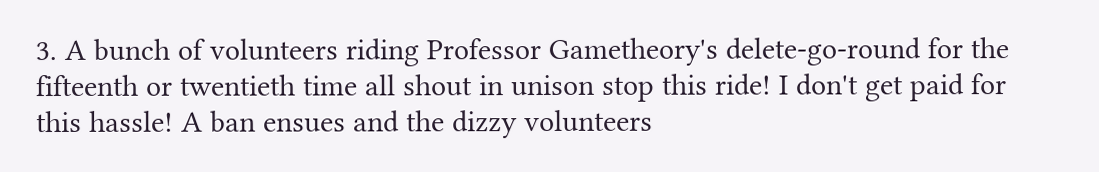3. A bunch of volunteers riding Professor Gametheory's delete-go-round for the fifteenth or twentieth time all shout in unison stop this ride! I don't get paid for this hassle! A ban ensues and the dizzy volunteers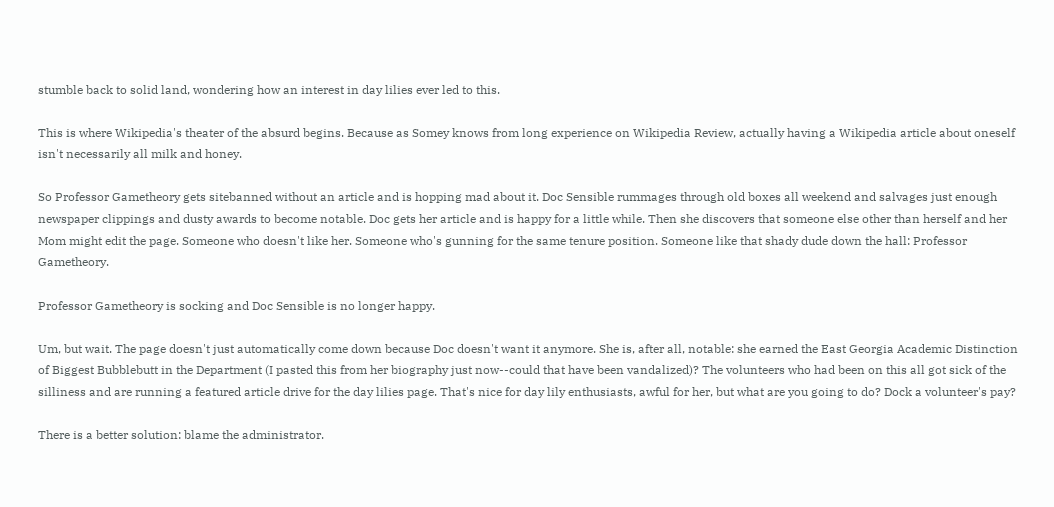stumble back to solid land, wondering how an interest in day lilies ever led to this.

This is where Wikipedia's theater of the absurd begins. Because as Somey knows from long experience on Wikipedia Review, actually having a Wikipedia article about oneself isn't necessarily all milk and honey.

So Professor Gametheory gets sitebanned without an article and is hopping mad about it. Doc Sensible rummages through old boxes all weekend and salvages just enough newspaper clippings and dusty awards to become notable. Doc gets her article and is happy for a little while. Then she discovers that someone else other than herself and her Mom might edit the page. Someone who doesn't like her. Someone who's gunning for the same tenure position. Someone like that shady dude down the hall: Professor Gametheory.

Professor Gametheory is socking and Doc Sensible is no longer happy.

Um, but wait. The page doesn't just automatically come down because Doc doesn't want it anymore. She is, after all, notable: she earned the East Georgia Academic Distinction of Biggest Bubblebutt in the Department (I pasted this from her biography just now--could that have been vandalized)? The volunteers who had been on this all got sick of the silliness and are running a featured article drive for the day lilies page. That's nice for day lily enthusiasts, awful for her, but what are you going to do? Dock a volunteer's pay?

There is a better solution: blame the administrator.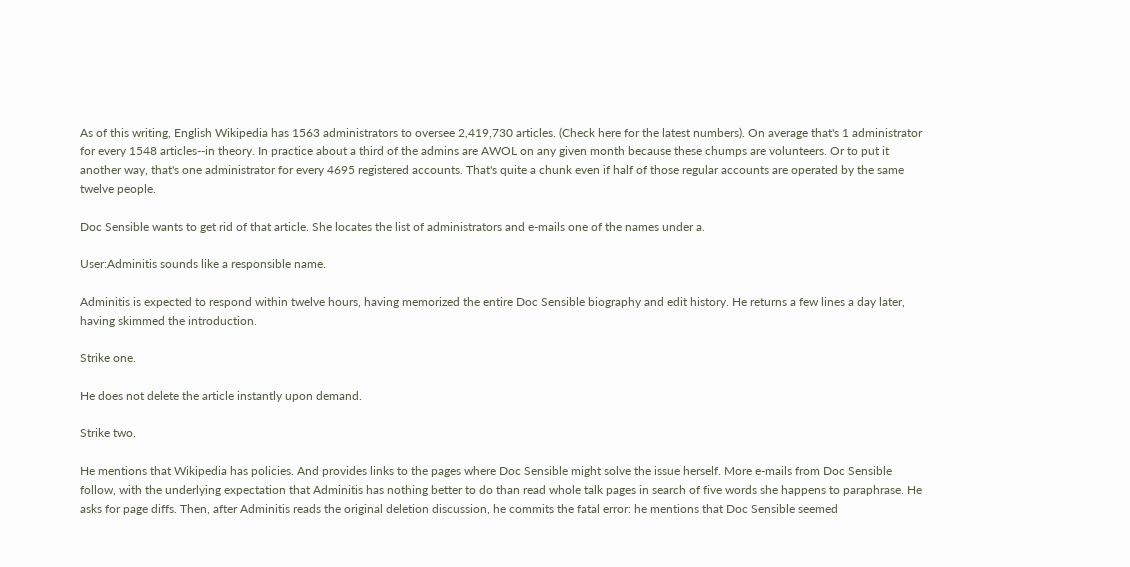As of this writing, English Wikipedia has 1563 administrators to oversee 2,419,730 articles. (Check here for the latest numbers). On average that's 1 administrator for every 1548 articles--in theory. In practice about a third of the admins are AWOL on any given month because these chumps are volunteers. Or to put it another way, that's one administrator for every 4695 registered accounts. That's quite a chunk even if half of those regular accounts are operated by the same twelve people.

Doc Sensible wants to get rid of that article. She locates the list of administrators and e-mails one of the names under a.

User:Adminitis sounds like a responsible name.

Adminitis is expected to respond within twelve hours, having memorized the entire Doc Sensible biography and edit history. He returns a few lines a day later, having skimmed the introduction.

Strike one.

He does not delete the article instantly upon demand.

Strike two.

He mentions that Wikipedia has policies. And provides links to the pages where Doc Sensible might solve the issue herself. More e-mails from Doc Sensible follow, with the underlying expectation that Adminitis has nothing better to do than read whole talk pages in search of five words she happens to paraphrase. He asks for page diffs. Then, after Adminitis reads the original deletion discussion, he commits the fatal error: he mentions that Doc Sensible seemed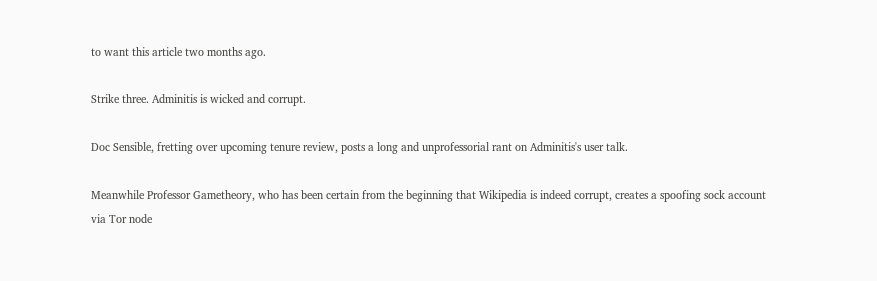to want this article two months ago.

Strike three. Adminitis is wicked and corrupt.

Doc Sensible, fretting over upcoming tenure review, posts a long and unprofessorial rant on Adminitis's user talk.

Meanwhile Professor Gametheory, who has been certain from the beginning that Wikipedia is indeed corrupt, creates a spoofing sock account via Tor node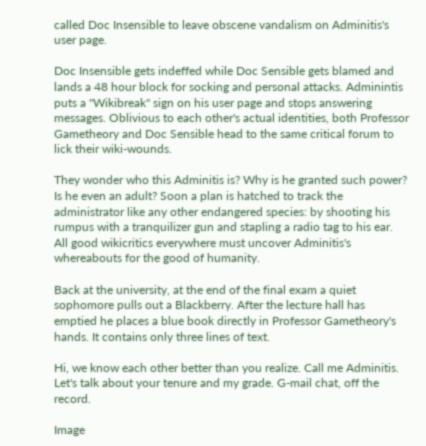called Doc Insensible to leave obscene vandalism on Adminitis's user page.

Doc Insensible gets indeffed while Doc Sensible gets blamed and lands a 48 hour block for socking and personal attacks. Adminintis puts a "Wikibreak" sign on his user page and stops answering messages. Oblivious to each other's actual identities, both Professor Gametheory and Doc Sensible head to the same critical forum to lick their wiki-wounds.

They wonder who this Adminitis is? Why is he granted such power? Is he even an adult? Soon a plan is hatched to track the administrator like any other endangered species: by shooting his rumpus with a tranquilizer gun and stapling a radio tag to his ear. All good wikicritics everywhere must uncover Adminitis's whereabouts for the good of humanity.

Back at the university, at the end of the final exam a quiet sophomore pulls out a Blackberry. After the lecture hall has emptied he places a blue book directly in Professor Gametheory's hands. It contains only three lines of text.

Hi, we know each other better than you realize. Call me Adminitis. Let's talk about your tenure and my grade. G-mail chat, off the record.

Image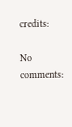credits:

No comments: